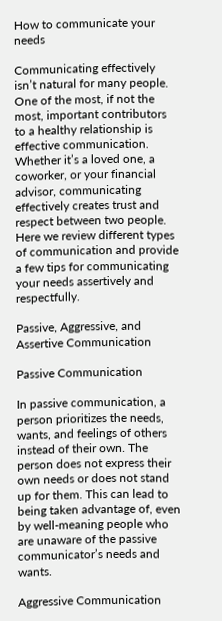How to communicate your needs

Communicating effectively isn’t natural for many people. One of the most, if not the most, important contributors to a healthy relationship is effective communication. Whether it’s a loved one, a coworker, or your financial advisor, communicating effectively creates trust and respect between two people. Here we review different types of communication and provide a few tips for communicating your needs assertively and respectfully.

Passive, Aggressive, and Assertive Communication

Passive Communication

In passive communication, a person prioritizes the needs, wants, and feelings of others instead of their own. The person does not express their own needs or does not stand up for them. This can lead to being taken advantage of, even by well-meaning people who are unaware of the passive communicator’s needs and wants.

Aggressive Communication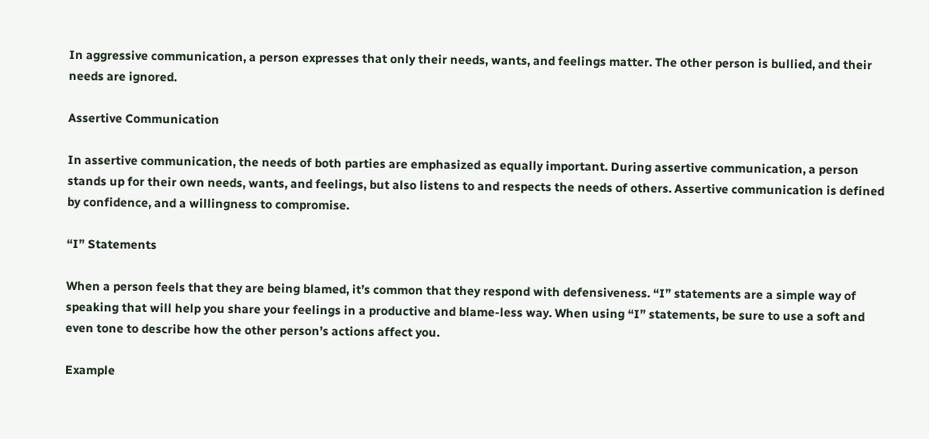In aggressive communication, a person expresses that only their needs, wants, and feelings matter. The other person is bullied, and their needs are ignored.

Assertive Communication

In assertive communication, the needs of both parties are emphasized as equally important. During assertive communication, a person stands up for their own needs, wants, and feelings, but also listens to and respects the needs of others. Assertive communication is defined by confidence, and a willingness to compromise.

“I” Statements

When a person feels that they are being blamed, it’s common that they respond with defensiveness. “I” statements are a simple way of speaking that will help you share your feelings in a productive and blame-less way. When using “I” statements, be sure to use a soft and even tone to describe how the other person’s actions affect you.

Example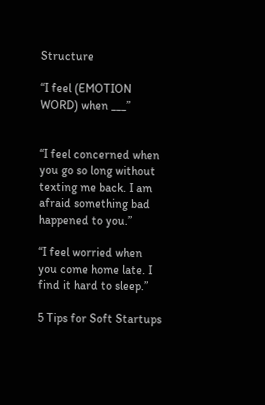Structure

“I feel (EMOTION WORD) when ___”


“I feel concerned when you go so long without texting me back. I am afraid something bad happened to you.”

“I feel worried when you come home late. I find it hard to sleep.”

5 Tips for Soft Startups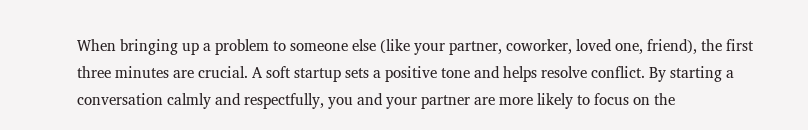When bringing up a problem to someone else (like your partner, coworker, loved one, friend), the first three minutes are crucial. A soft startup sets a positive tone and helps resolve conflict. By starting a conversation calmly and respectfully, you and your partner are more likely to focus on the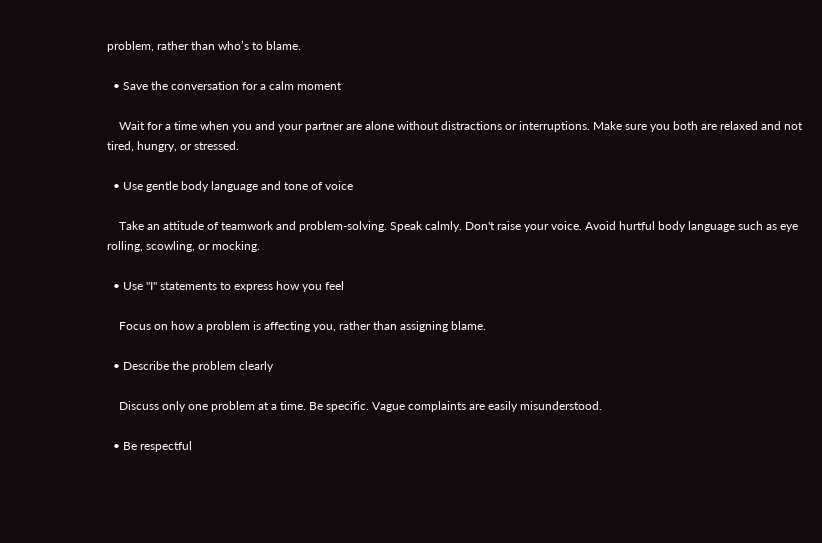problem, rather than who’s to blame.

  • Save the conversation for a calm moment

    Wait for a time when you and your partner are alone without distractions or interruptions. Make sure you both are relaxed and not tired, hungry, or stressed.

  • Use gentle body language and tone of voice

    Take an attitude of teamwork and problem-solving. Speak calmly. Don't raise your voice. Avoid hurtful body language such as eye rolling, scowling, or mocking.

  • Use "I" statements to express how you feel

    Focus on how a problem is affecting you, rather than assigning blame.

  • Describe the problem clearly

    Discuss only one problem at a time. Be specific. Vague complaints are easily misunderstood.

  • Be respectful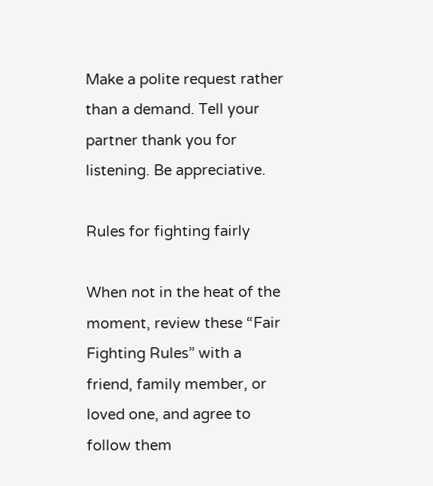Make a polite request rather than a demand. Tell your partner thank you for listening. Be appreciative.

Rules for fighting fairly

When not in the heat of the moment, review these “Fair Fighting Rules” with a friend, family member, or loved one, and agree to follow them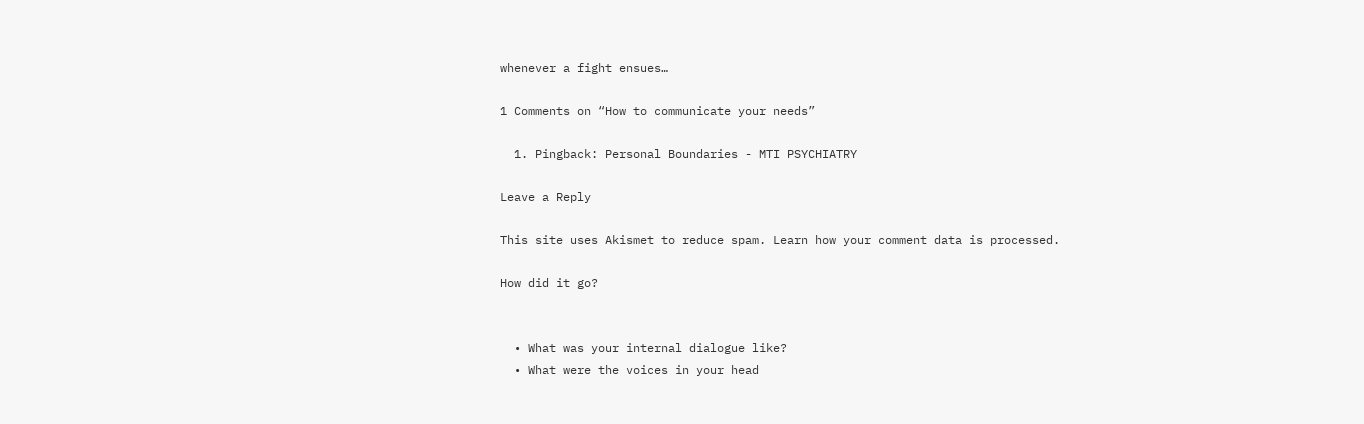whenever a fight ensues…

1 Comments on “How to communicate your needs”

  1. Pingback: Personal Boundaries - MTI PSYCHIATRY

Leave a Reply

This site uses Akismet to reduce spam. Learn how your comment data is processed.

How did it go?


  • What was your internal dialogue like?
  • What were the voices in your head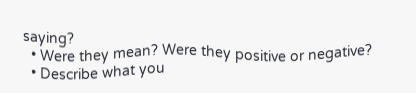saying?
  • Were they mean? Were they positive or negative?
  • Describe what you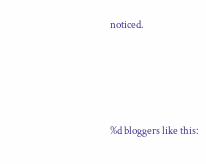noticed.






%d bloggers like this: